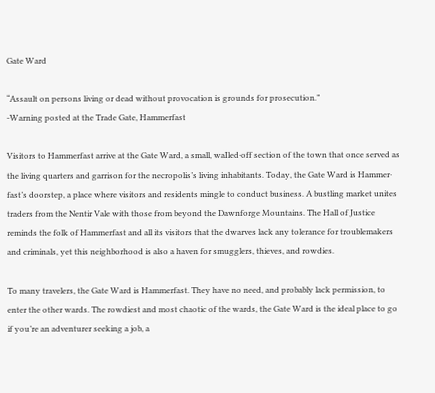Gate Ward

“Assault on persons living or dead without provocation is grounds for prosecution.”
-Warning posted at the Trade Gate, Hammerfast

Visitors to Hammerfast arrive at the Gate Ward, a small, waIled·off section of the town that once served as the living quarters and garrison for the necropolis’s living inhabitants. Today, the Gate Ward is Hammer· fast’s doorstep, a place where visitors and residents mingle to conduct business. A bustling market unites traders from the Nentir Vale with those from beyond the Dawnforge Mountains. The Hall of Justice reminds the folk of Hammerfast and all its visitors that the dwarves lack any tolerance for troublemakers and criminals, yet this neighborhood is also a haven for smugglers, thieves, and rowdies.

To many travelers, the Gate Ward is Hammerfast. They have no need, and probably lack permission, to enter the other wards. The rowdiest and most chaotic of the wards, the Gate Ward is the ideal place to go if you’re an adventurer seeking a job, a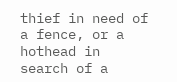thief in need of a fence, or a hothead in search of a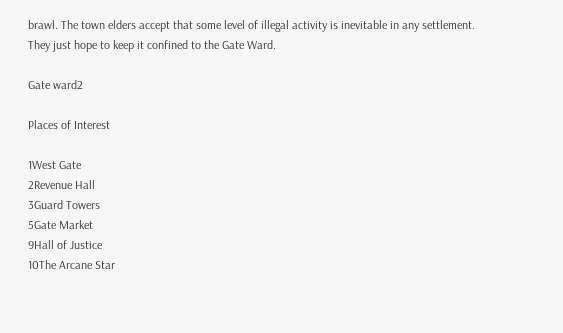brawl. The town elders accept that some level of illegal activity is inevitable in any settlement. They just hope to keep it confined to the Gate Ward.

Gate ward2

Places of Interest

1West Gate
2Revenue Hall
3Guard Towers
5Gate Market
9Hall of Justice
10The Arcane Star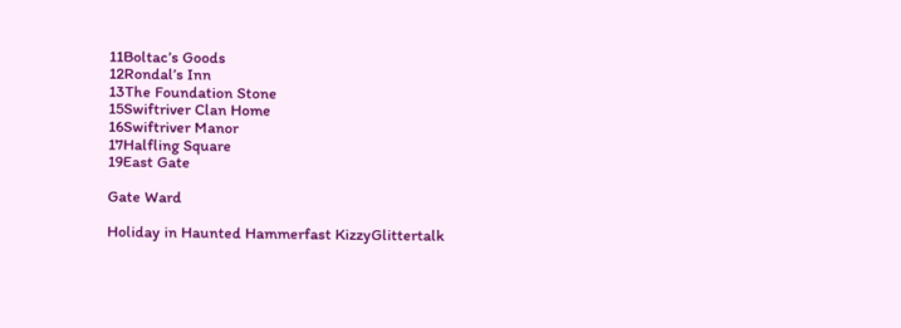11Boltac’s Goods
12Rondal’s Inn
13The Foundation Stone
15Swiftriver Clan Home
16Swiftriver Manor
17Halfling Square
19East Gate

Gate Ward

Holiday in Haunted Hammerfast KizzyGlittertalk